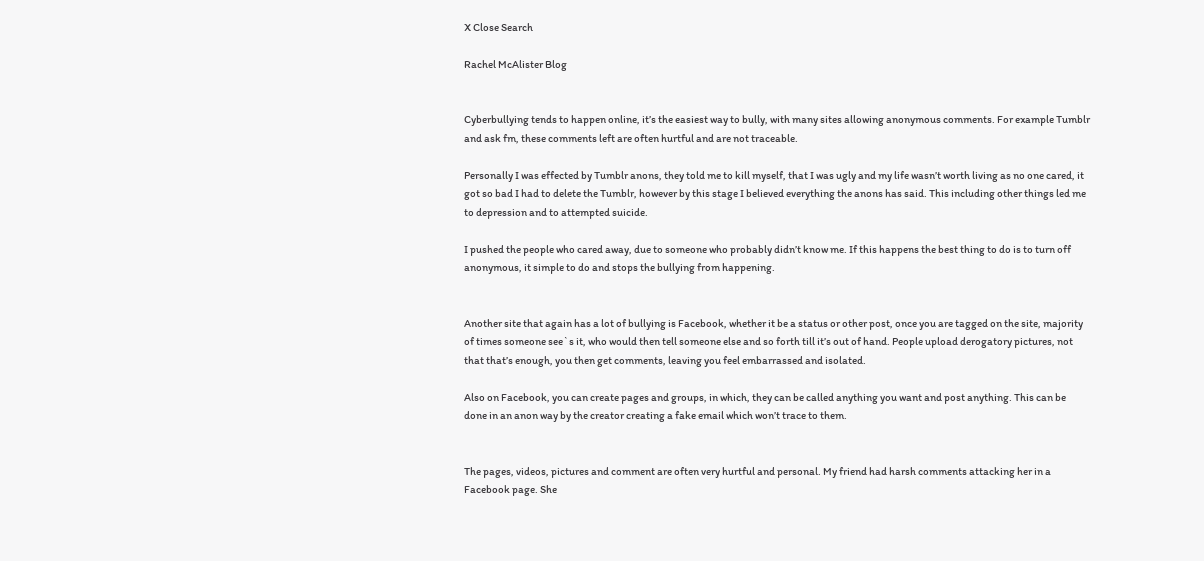X Close Search

Rachel McAlister Blog


Cyberbullying tends to happen online, it’s the easiest way to bully, with many sites allowing anonymous comments. For example Tumblr and ask fm, these comments left are often hurtful and are not traceable.

Personally I was effected by Tumblr anons, they told me to kill myself, that I was ugly and my life wasn’t worth living as no one cared, it got so bad I had to delete the Tumblr, however by this stage I believed everything the anons has said. This including other things led me to depression and to attempted suicide.

I pushed the people who cared away, due to someone who probably didn’t know me. If this happens the best thing to do is to turn off anonymous, it simple to do and stops the bullying from happening.


Another site that again has a lot of bullying is Facebook, whether it be a status or other post, once you are tagged on the site, majority of times someone see`s it, who would then tell someone else and so forth till it’s out of hand. People upload derogatory pictures, not that that’s enough, you then get comments, leaving you feel embarrassed and isolated.

Also on Facebook, you can create pages and groups, in which, they can be called anything you want and post anything. This can be done in an anon way by the creator creating a fake email which won’t trace to them.


The pages, videos, pictures and comment are often very hurtful and personal. My friend had harsh comments attacking her in a Facebook page. She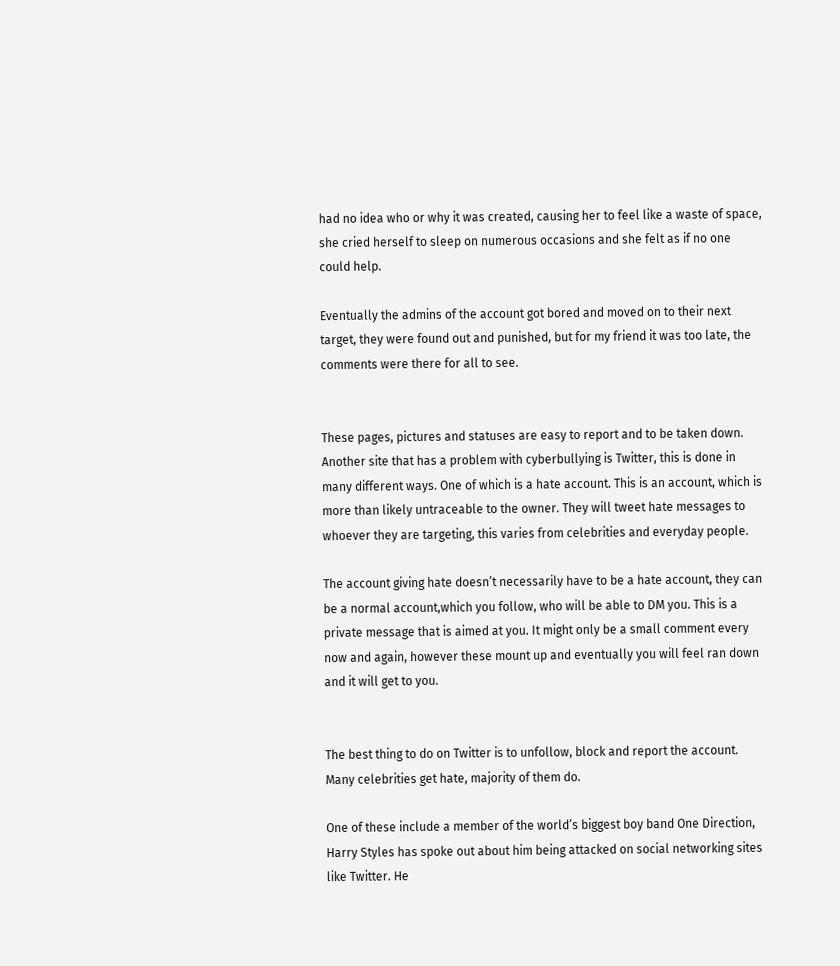had no idea who or why it was created, causing her to feel like a waste of space, she cried herself to sleep on numerous occasions and she felt as if no one could help.

Eventually the admins of the account got bored and moved on to their next target, they were found out and punished, but for my friend it was too late, the comments were there for all to see.


These pages, pictures and statuses are easy to report and to be taken down. Another site that has a problem with cyberbullying is Twitter, this is done in many different ways. One of which is a hate account. This is an account, which is more than likely untraceable to the owner. They will tweet hate messages to whoever they are targeting, this varies from celebrities and everyday people.

The account giving hate doesn’t necessarily have to be a hate account, they can be a normal account,which you follow, who will be able to DM you. This is a private message that is aimed at you. It might only be a small comment every now and again, however these mount up and eventually you will feel ran down and it will get to you.


The best thing to do on Twitter is to unfollow, block and report the account. Many celebrities get hate, majority of them do.

One of these include a member of the world’s biggest boy band One Direction, Harry Styles has spoke out about him being attacked on social networking sites like Twitter. He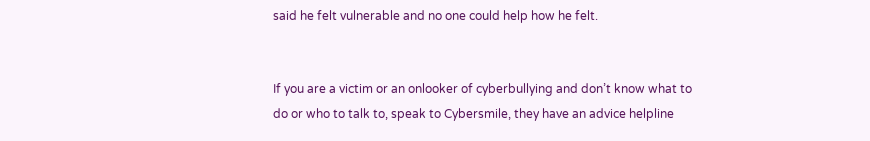said he felt vulnerable and no one could help how he felt.


If you are a victim or an onlooker of cyberbullying and don’t know what to do or who to talk to, speak to Cybersmile, they have an advice helpline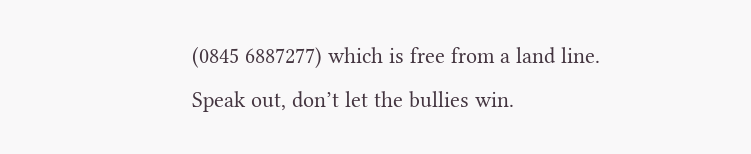(0845 6887277) which is free from a land line. Speak out, don’t let the bullies win.